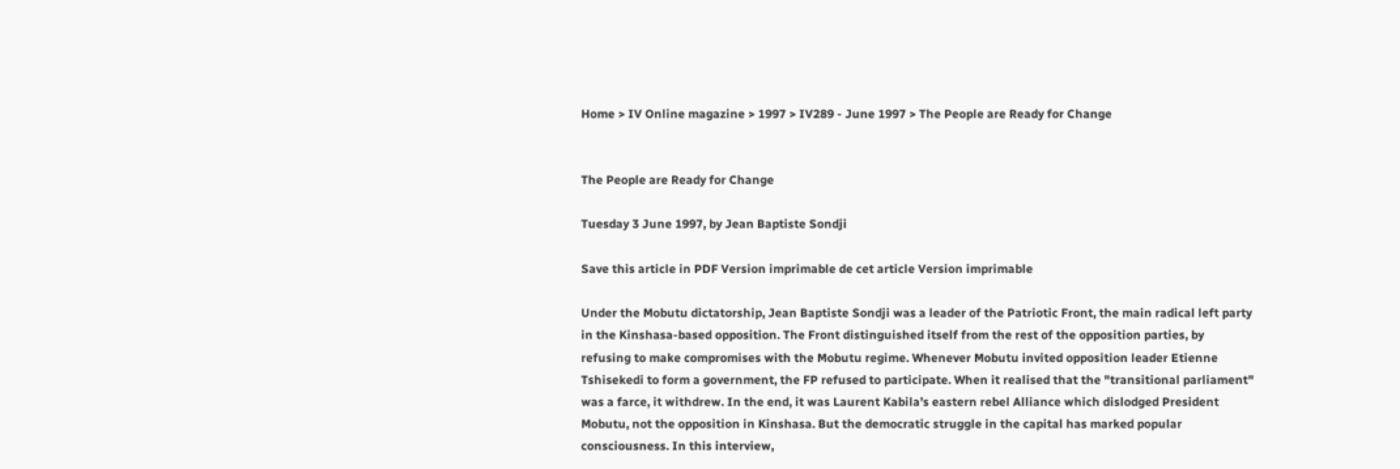Home > IV Online magazine > 1997 > IV289 - June 1997 > The People are Ready for Change


The People are Ready for Change

Tuesday 3 June 1997, by Jean Baptiste Sondji

Save this article in PDF Version imprimable de cet article Version imprimable

Under the Mobutu dictatorship, Jean Baptiste Sondji was a leader of the Patriotic Front, the main radical left party in the Kinshasa-based opposition. The Front distinguished itself from the rest of the opposition parties, by refusing to make compromises with the Mobutu regime. Whenever Mobutu invited opposition leader Etienne Tshisekedi to form a government, the FP refused to participate. When it realised that the "transitional parliament" was a farce, it withdrew. In the end, it was Laurent Kabila’s eastern rebel Alliance which dislodged President Mobutu, not the opposition in Kinshasa. But the democratic struggle in the capital has marked popular consciousness. In this interview,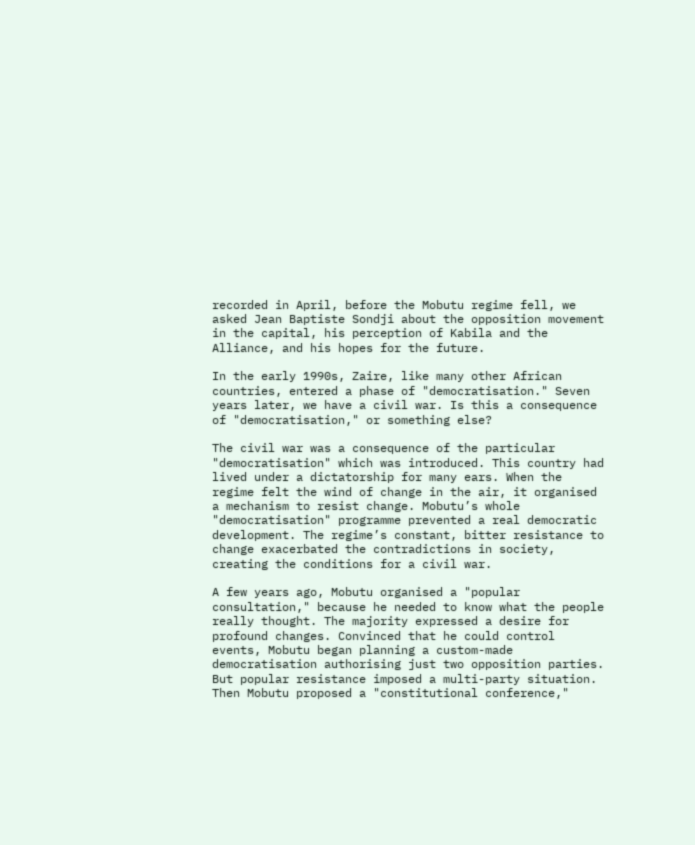recorded in April, before the Mobutu regime fell, we asked Jean Baptiste Sondji about the opposition movement in the capital, his perception of Kabila and the Alliance, and his hopes for the future.

In the early 1990s, Zaire, like many other African countries, entered a phase of "democratisation." Seven years later, we have a civil war. Is this a consequence of "democratisation," or something else?

The civil war was a consequence of the particular "democratisation" which was introduced. This country had lived under a dictatorship for many ears. When the regime felt the wind of change in the air, it organised a mechanism to resist change. Mobutu’s whole "democratisation" programme prevented a real democratic development. The regime’s constant, bitter resistance to change exacerbated the contradictions in society, creating the conditions for a civil war.

A few years ago, Mobutu organised a "popular consultation," because he needed to know what the people really thought. The majority expressed a desire for profound changes. Convinced that he could control events, Mobutu began planning a custom-made democratisation authorising just two opposition parties. But popular resistance imposed a multi-party situation. Then Mobutu proposed a "constitutional conference,"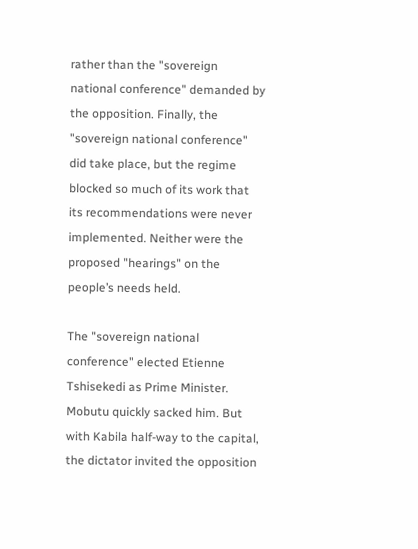rather than the "sovereign national conference" demanded by the opposition. Finally, the "sovereign national conference" did take place, but the regime blocked so much of its work that its recommendations were never implemented. Neither were the proposed "hearings" on the people’s needs held.

The "sovereign national conference" elected Etienne Tshisekedi as Prime Minister. Mobutu quickly sacked him. But with Kabila half-way to the capital, the dictator invited the opposition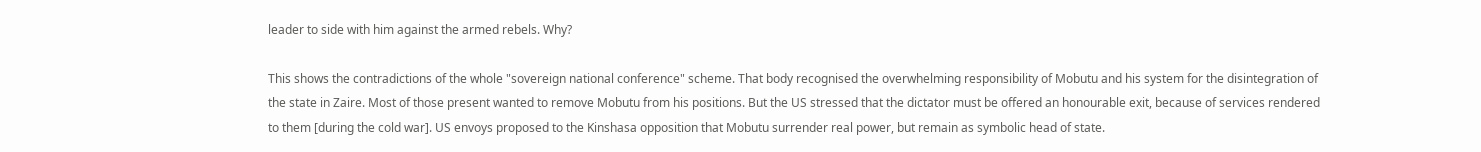leader to side with him against the armed rebels. Why?

This shows the contradictions of the whole "sovereign national conference" scheme. That body recognised the overwhelming responsibility of Mobutu and his system for the disintegration of the state in Zaire. Most of those present wanted to remove Mobutu from his positions. But the US stressed that the dictator must be offered an honourable exit, because of services rendered to them [during the cold war]. US envoys proposed to the Kinshasa opposition that Mobutu surrender real power, but remain as symbolic head of state.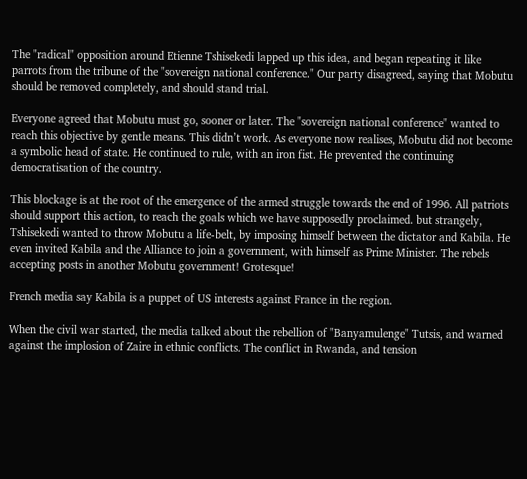The "radical" opposition around Etienne Tshisekedi lapped up this idea, and began repeating it like parrots from the tribune of the "sovereign national conference." Our party disagreed, saying that Mobutu should be removed completely, and should stand trial.

Everyone agreed that Mobutu must go, sooner or later. The "sovereign national conference" wanted to reach this objective by gentle means. This didn’t work. As everyone now realises, Mobutu did not become a symbolic head of state. He continued to rule, with an iron fist. He prevented the continuing democratisation of the country.

This blockage is at the root of the emergence of the armed struggle towards the end of 1996. All patriots should support this action, to reach the goals which we have supposedly proclaimed. but strangely, Tshisekedi wanted to throw Mobutu a life-belt, by imposing himself between the dictator and Kabila. He even invited Kabila and the Alliance to join a government, with himself as Prime Minister. The rebels accepting posts in another Mobutu government! Grotesque!

French media say Kabila is a puppet of US interests against France in the region.

When the civil war started, the media talked about the rebellion of "Banyamulenge" Tutsis, and warned against the implosion of Zaire in ethnic conflicts. The conflict in Rwanda, and tension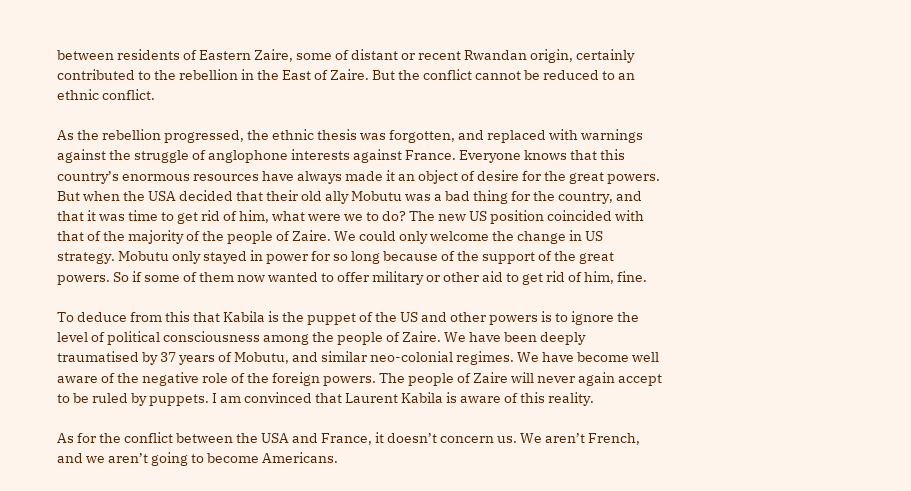between residents of Eastern Zaire, some of distant or recent Rwandan origin, certainly contributed to the rebellion in the East of Zaire. But the conflict cannot be reduced to an ethnic conflict.

As the rebellion progressed, the ethnic thesis was forgotten, and replaced with warnings against the struggle of anglophone interests against France. Everyone knows that this country’s enormous resources have always made it an object of desire for the great powers. But when the USA decided that their old ally Mobutu was a bad thing for the country, and that it was time to get rid of him, what were we to do? The new US position coincided with that of the majority of the people of Zaire. We could only welcome the change in US strategy. Mobutu only stayed in power for so long because of the support of the great powers. So if some of them now wanted to offer military or other aid to get rid of him, fine.

To deduce from this that Kabila is the puppet of the US and other powers is to ignore the level of political consciousness among the people of Zaire. We have been deeply traumatised by 37 years of Mobutu, and similar neo-colonial regimes. We have become well aware of the negative role of the foreign powers. The people of Zaire will never again accept to be ruled by puppets. I am convinced that Laurent Kabila is aware of this reality.

As for the conflict between the USA and France, it doesn’t concern us. We aren’t French, and we aren’t going to become Americans.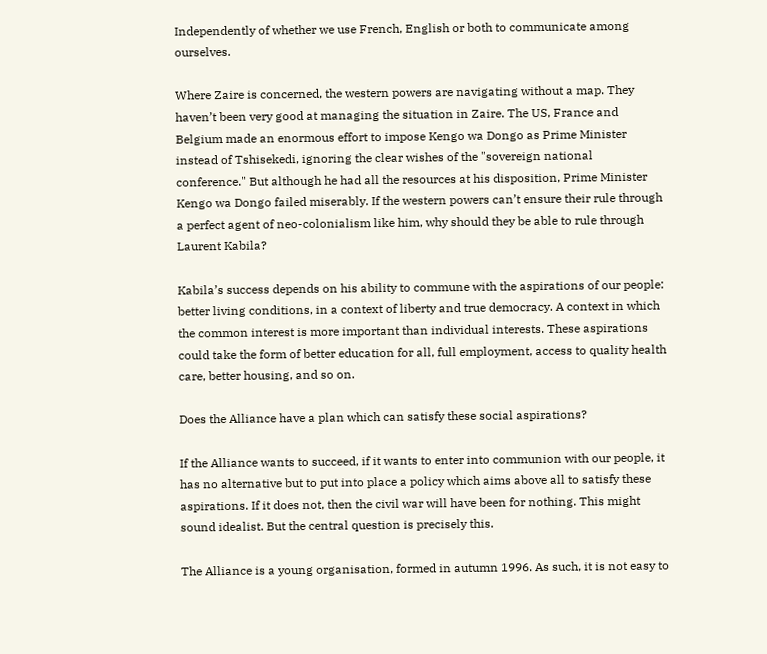Independently of whether we use French, English or both to communicate among ourselves.

Where Zaire is concerned, the western powers are navigating without a map. They haven’t been very good at managing the situation in Zaire. The US, France and Belgium made an enormous effort to impose Kengo wa Dongo as Prime Minister instead of Tshisekedi, ignoring the clear wishes of the "sovereign national conference." But although he had all the resources at his disposition, Prime Minister Kengo wa Dongo failed miserably. If the western powers can’t ensure their rule through a perfect agent of neo-colonialism like him, why should they be able to rule through Laurent Kabila?

Kabila’s success depends on his ability to commune with the aspirations of our people: better living conditions, in a context of liberty and true democracy. A context in which the common interest is more important than individual interests. These aspirations could take the form of better education for all, full employment, access to quality health care, better housing, and so on.

Does the Alliance have a plan which can satisfy these social aspirations?

If the Alliance wants to succeed, if it wants to enter into communion with our people, it has no alternative but to put into place a policy which aims above all to satisfy these aspirations. If it does not, then the civil war will have been for nothing. This might sound idealist. But the central question is precisely this.

The Alliance is a young organisation, formed in autumn 1996. As such, it is not easy to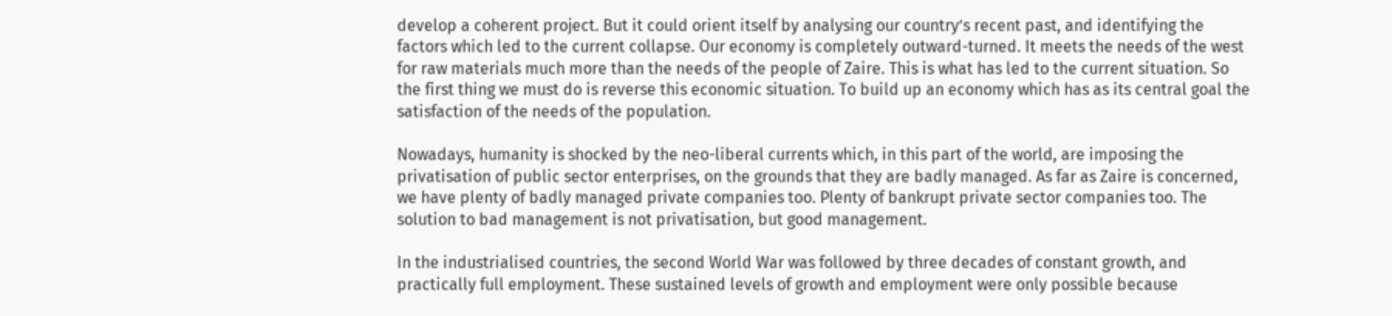develop a coherent project. But it could orient itself by analysing our country’s recent past, and identifying the factors which led to the current collapse. Our economy is completely outward-turned. It meets the needs of the west for raw materials much more than the needs of the people of Zaire. This is what has led to the current situation. So the first thing we must do is reverse this economic situation. To build up an economy which has as its central goal the satisfaction of the needs of the population.

Nowadays, humanity is shocked by the neo-liberal currents which, in this part of the world, are imposing the privatisation of public sector enterprises, on the grounds that they are badly managed. As far as Zaire is concerned, we have plenty of badly managed private companies too. Plenty of bankrupt private sector companies too. The solution to bad management is not privatisation, but good management.

In the industrialised countries, the second World War was followed by three decades of constant growth, and practically full employment. These sustained levels of growth and employment were only possible because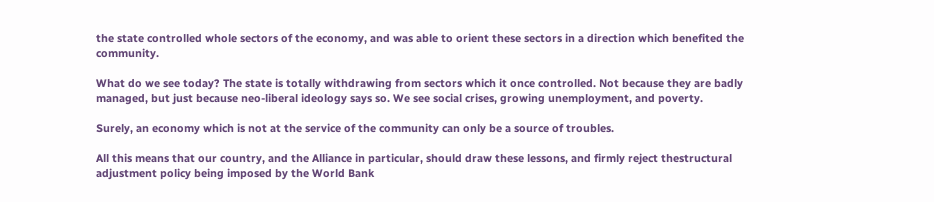the state controlled whole sectors of the economy, and was able to orient these sectors in a direction which benefited the community.

What do we see today? The state is totally withdrawing from sectors which it once controlled. Not because they are badly managed, but just because neo-liberal ideology says so. We see social crises, growing unemployment, and poverty.

Surely, an economy which is not at the service of the community can only be a source of troubles.

All this means that our country, and the Alliance in particular, should draw these lessons, and firmly reject thestructural adjustment policy being imposed by the World Bank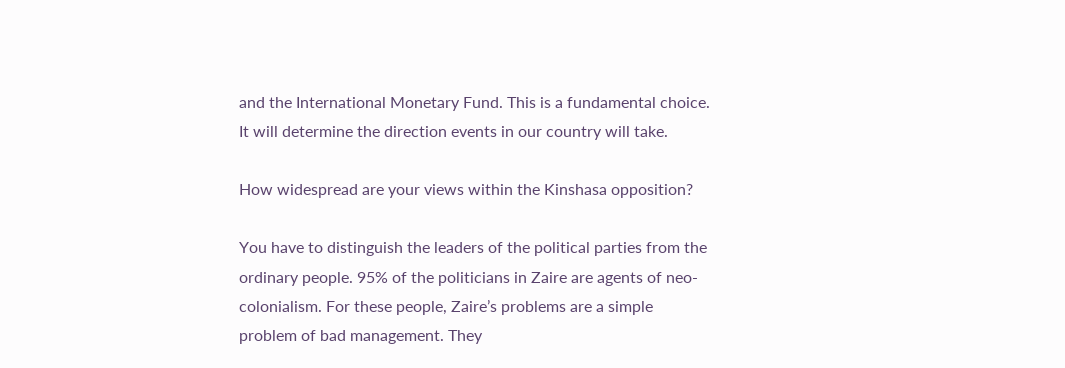and the International Monetary Fund. This is a fundamental choice. It will determine the direction events in our country will take.

How widespread are your views within the Kinshasa opposition?

You have to distinguish the leaders of the political parties from the ordinary people. 95% of the politicians in Zaire are agents of neo-colonialism. For these people, Zaire’s problems are a simple problem of bad management. They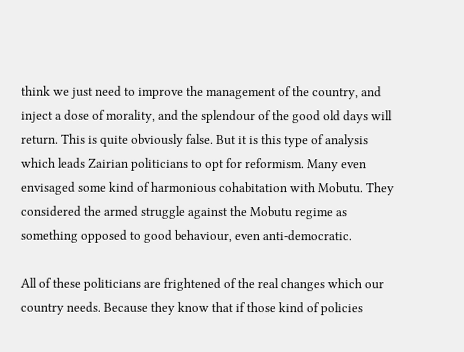think we just need to improve the management of the country, and inject a dose of morality, and the splendour of the good old days will return. This is quite obviously false. But it is this type of analysis which leads Zairian politicians to opt for reformism. Many even envisaged some kind of harmonious cohabitation with Mobutu. They considered the armed struggle against the Mobutu regime as something opposed to good behaviour, even anti-democratic.

All of these politicians are frightened of the real changes which our country needs. Because they know that if those kind of policies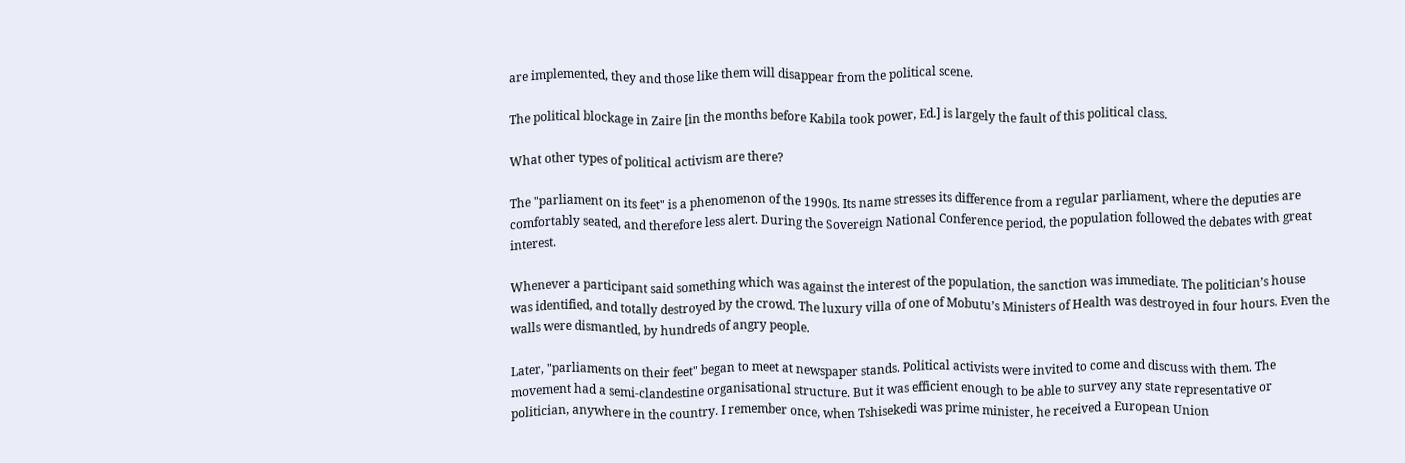are implemented, they and those like them will disappear from the political scene.

The political blockage in Zaire [in the months before Kabila took power, Ed.] is largely the fault of this political class.

What other types of political activism are there?

The "parliament on its feet" is a phenomenon of the 1990s. Its name stresses its difference from a regular parliament, where the deputies are comfortably seated, and therefore less alert. During the Sovereign National Conference period, the population followed the debates with great interest.

Whenever a participant said something which was against the interest of the population, the sanction was immediate. The politician’s house was identified, and totally destroyed by the crowd. The luxury villa of one of Mobutu’s Ministers of Health was destroyed in four hours. Even the walls were dismantled, by hundreds of angry people.

Later, "parliaments on their feet" began to meet at newspaper stands. Political activists were invited to come and discuss with them. The movement had a semi-clandestine organisational structure. But it was efficient enough to be able to survey any state representative or politician, anywhere in the country. I remember once, when Tshisekedi was prime minister, he received a European Union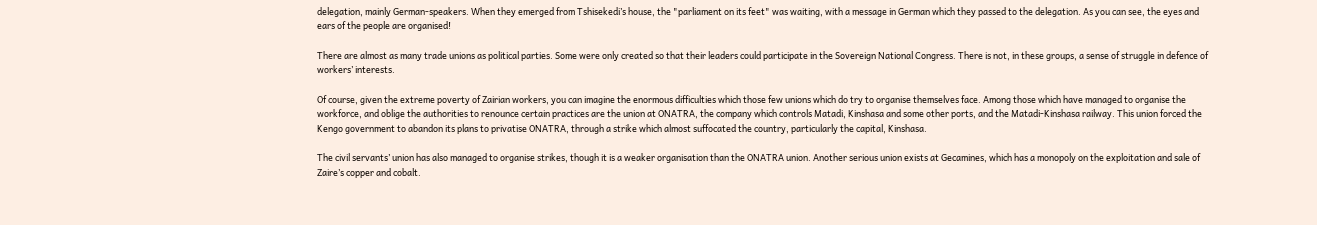delegation, mainly German-speakers. When they emerged from Tshisekedi’s house, the "parliament on its feet" was waiting, with a message in German which they passed to the delegation. As you can see, the eyes and ears of the people are organised!

There are almost as many trade unions as political parties. Some were only created so that their leaders could participate in the Sovereign National Congress. There is not, in these groups, a sense of struggle in defence of workers’ interests.

Of course, given the extreme poverty of Zairian workers, you can imagine the enormous difficulties which those few unions which do try to organise themselves face. Among those which have managed to organise the workforce, and oblige the authorities to renounce certain practices are the union at ONATRA, the company which controls Matadi, Kinshasa and some other ports, and the Matadi-Kinshasa railway. This union forced the Kengo government to abandon its plans to privatise ONATRA, through a strike which almost suffocated the country, particularly the capital, Kinshasa.

The civil servants’ union has also managed to organise strikes, though it is a weaker organisation than the ONATRA union. Another serious union exists at Gecamines, which has a monopoly on the exploitation and sale of Zaire’s copper and cobalt.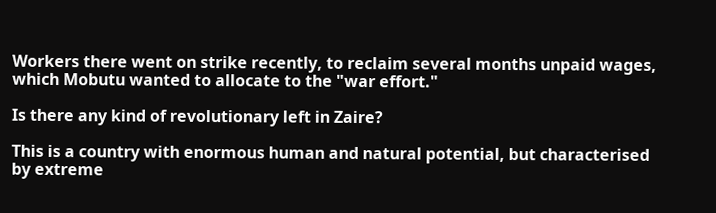Workers there went on strike recently, to reclaim several months unpaid wages, which Mobutu wanted to allocate to the "war effort."

Is there any kind of revolutionary left in Zaire?

This is a country with enormous human and natural potential, but characterised by extreme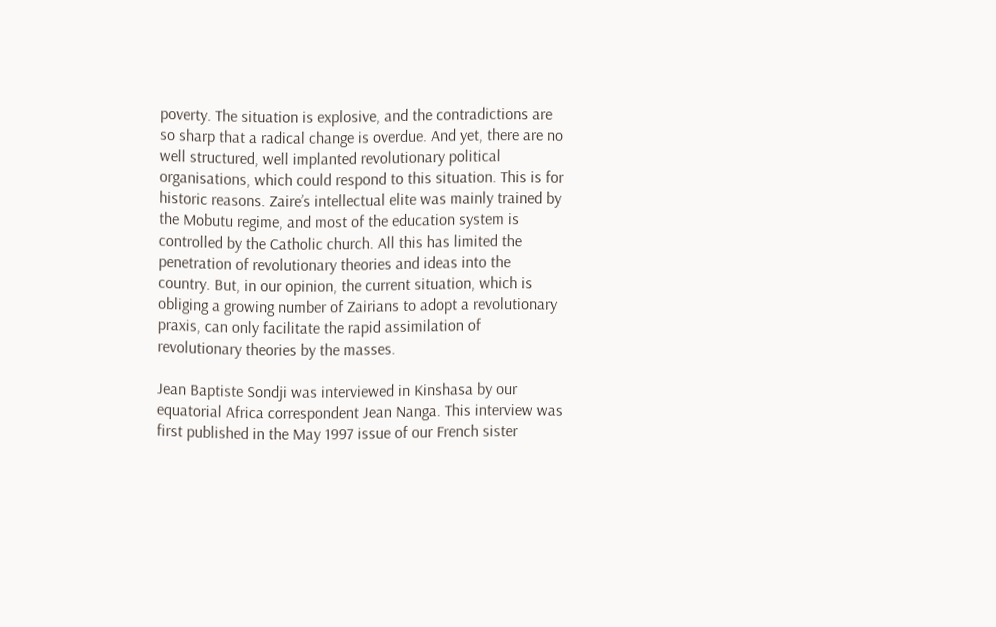poverty. The situation is explosive, and the contradictions are so sharp that a radical change is overdue. And yet, there are no well structured, well implanted revolutionary political organisations, which could respond to this situation. This is for historic reasons. Zaire’s intellectual elite was mainly trained by the Mobutu regime, and most of the education system is controlled by the Catholic church. All this has limited the penetration of revolutionary theories and ideas into the country. But, in our opinion, the current situation, which is obliging a growing number of Zairians to adopt a revolutionary praxis, can only facilitate the rapid assimilation of revolutionary theories by the masses.

Jean Baptiste Sondji was interviewed in Kinshasa by our equatorial Africa correspondent Jean Nanga. This interview was first published in the May 1997 issue of our French sister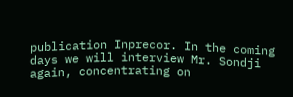publication Inprecor. In the coming days we will interview Mr. Sondji again, concentrating on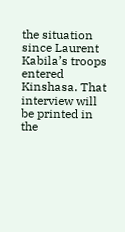the situation since Laurent Kabila’s troops entered Kinshasa. That interview will be printed in the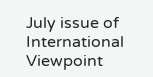July issue of International Viewpoint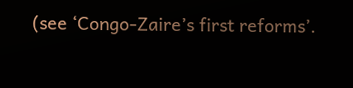(see ‘Congo-Zaire’s first reforms’.